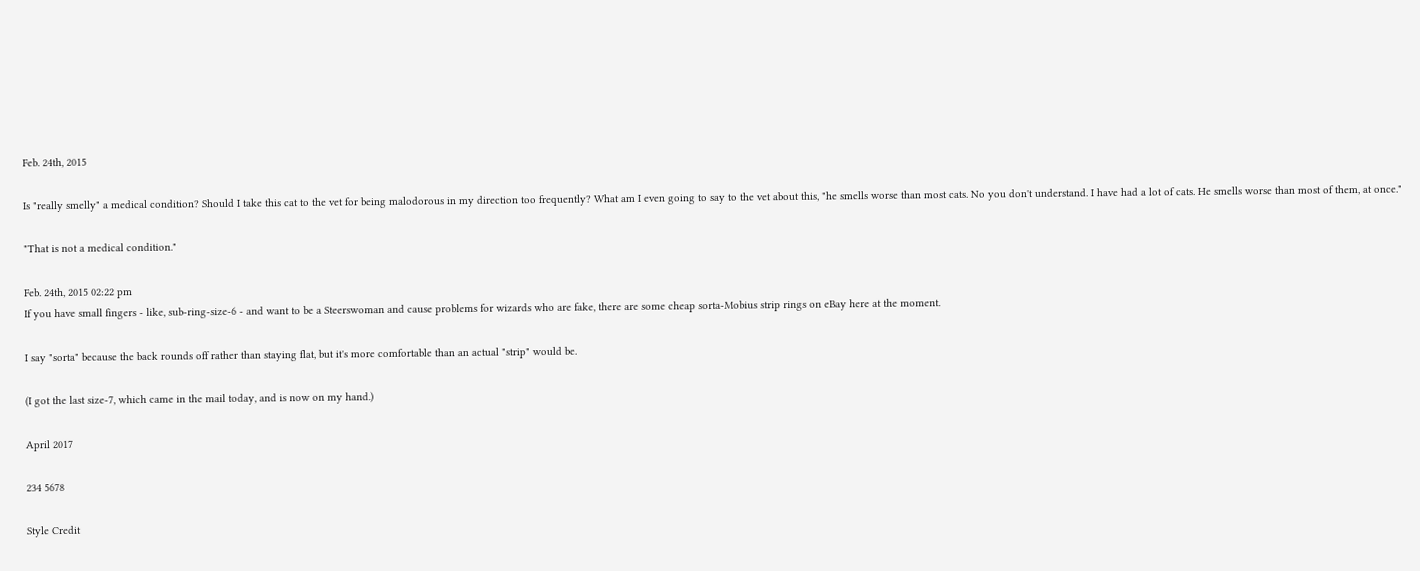Feb. 24th, 2015

Is "really smelly" a medical condition? Should I take this cat to the vet for being malodorous in my direction too frequently? What am I even going to say to the vet about this, "he smells worse than most cats. No you don't understand. I have had a lot of cats. He smells worse than most of them, at once."

"That is not a medical condition."

Feb. 24th, 2015 02:22 pm
If you have small fingers - like, sub-ring-size-6 - and want to be a Steerswoman and cause problems for wizards who are fake, there are some cheap sorta-Mobius strip rings on eBay here at the moment.

I say "sorta" because the back rounds off rather than staying flat, but it's more comfortable than an actual "strip" would be.

(I got the last size-7, which came in the mail today, and is now on my hand.)

April 2017

234 5678

Style Credit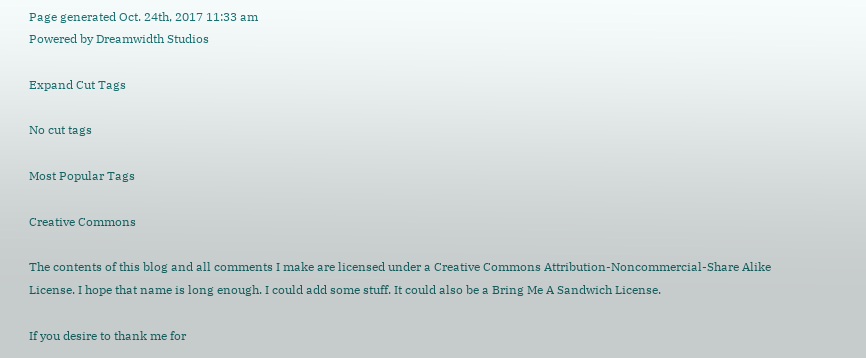Page generated Oct. 24th, 2017 11:33 am
Powered by Dreamwidth Studios

Expand Cut Tags

No cut tags

Most Popular Tags

Creative Commons

The contents of this blog and all comments I make are licensed under a Creative Commons Attribution-Noncommercial-Share Alike License. I hope that name is long enough. I could add some stuff. It could also be a Bring Me A Sandwich License.

If you desire to thank me for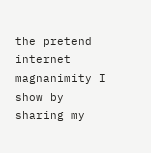the pretend internet magnanimity I show by sharing my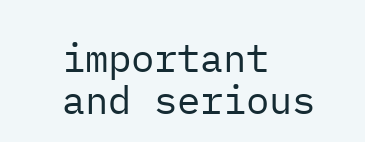important and serious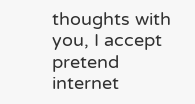thoughts with you, I accept pretend internet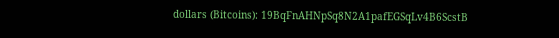dollars (Bitcoins): 19BqFnAHNpSq8N2A1pafEGSqLv4B6ScstB